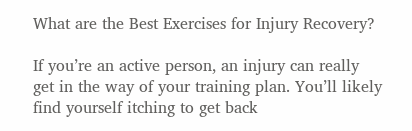What are the Best Exercises for Injury Recovery?

If you’re an active person, an injury can really get in the way of your training plan. You’ll likely find yourself itching to get back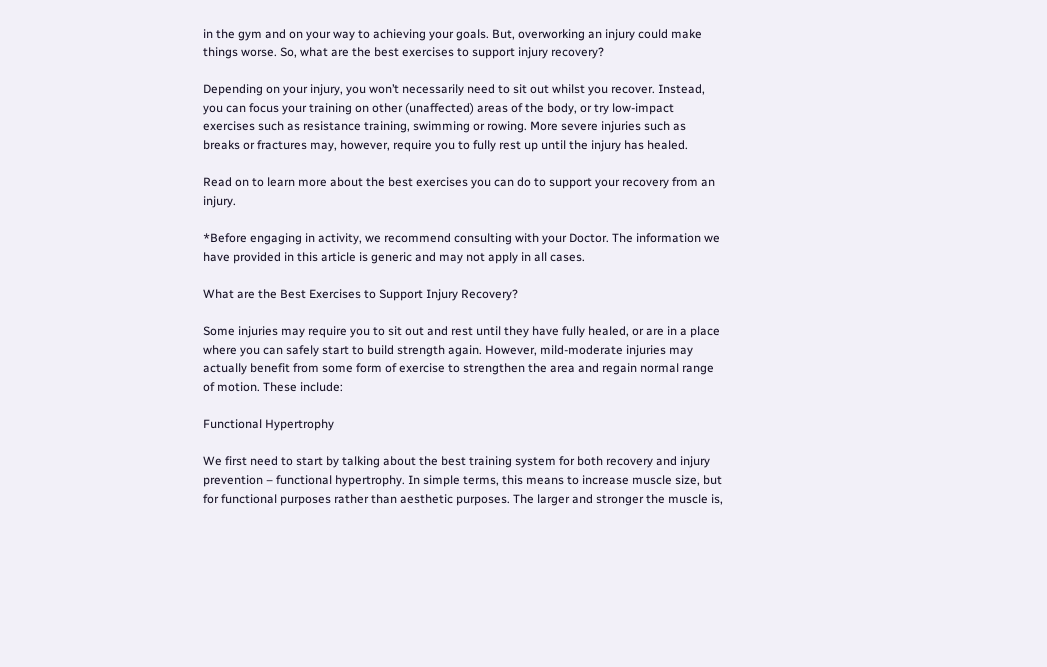in the gym and on your way to achieving your goals. But, overworking an injury could make things worse. So, what are the best exercises to support injury recovery?

Depending on your injury, you won’t necessarily need to sit out whilst you recover. Instead, you can focus your training on other (unaffected) areas of the body, or try low-impact exercises such as resistance training, swimming or rowing. More severe injuries such as breaks or fractures may, however, require you to fully rest up until the injury has healed.

Read on to learn more about the best exercises you can do to support your recovery from an injury.

*Before engaging in activity, we recommend consulting with your Doctor. The information we have provided in this article is generic and may not apply in all cases.

What are the Best Exercises to Support Injury Recovery?

Some injuries may require you to sit out and rest until they have fully healed, or are in a place where you can safely start to build strength again. However, mild-moderate injuries may actually benefit from some form of exercise to strengthen the area and regain normal range of motion. These include:

Functional Hypertrophy

We first need to start by talking about the best training system for both recovery and injury prevention – functional hypertrophy. In simple terms, this means to increase muscle size, but for functional purposes rather than aesthetic purposes. The larger and stronger the muscle is,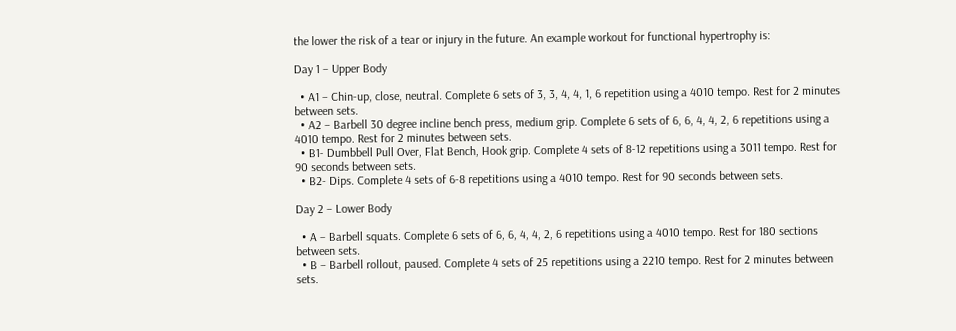the lower the risk of a tear or injury in the future. An example workout for functional hypertrophy is:

Day 1 – Upper Body

  • A1 – Chin-up, close, neutral. Complete 6 sets of 3, 3, 4, 4, 1, 6 repetition using a 4010 tempo. Rest for 2 minutes between sets.
  • A2 – Barbell 30 degree incline bench press, medium grip. Complete 6 sets of 6, 6, 4, 4, 2, 6 repetitions using a 4010 tempo. Rest for 2 minutes between sets.
  • B1- Dumbbell Pull Over, Flat Bench, Hook grip. Complete 4 sets of 8-12 repetitions using a 3011 tempo. Rest for 90 seconds between sets.
  • B2- Dips. Complete 4 sets of 6-8 repetitions using a 4010 tempo. Rest for 90 seconds between sets.

Day 2 – Lower Body

  • A – Barbell squats. Complete 6 sets of 6, 6, 4, 4, 2, 6 repetitions using a 4010 tempo. Rest for 180 sections between sets.
  • B – Barbell rollout, paused. Complete 4 sets of 25 repetitions using a 2210 tempo. Rest for 2 minutes between sets.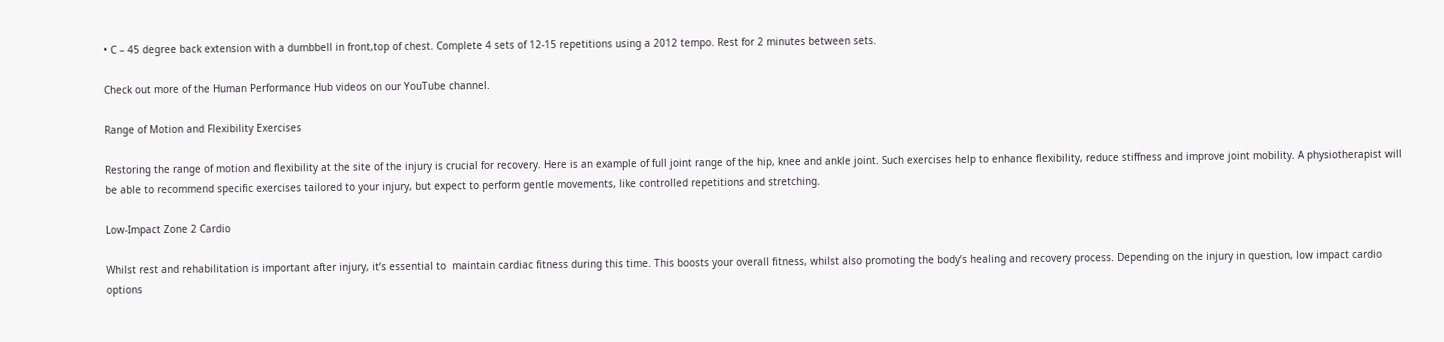• C – 45 degree back extension with a dumbbell in front,top of chest. Complete 4 sets of 12-15 repetitions using a 2012 tempo. Rest for 2 minutes between sets.

Check out more of the Human Performance Hub videos on our YouTube channel.

Range of Motion and Flexibility Exercises

Restoring the range of motion and flexibility at the site of the injury is crucial for recovery. Here is an example of full joint range of the hip, knee and ankle joint. Such exercises help to enhance flexibility, reduce stiffness and improve joint mobility. A physiotherapist will be able to recommend specific exercises tailored to your injury, but expect to perform gentle movements, like controlled repetitions and stretching.

Low-Impact Zone 2 Cardio

Whilst rest and rehabilitation is important after injury, it’s essential to  maintain cardiac fitness during this time. This boosts your overall fitness, whilst also promoting the body’s healing and recovery process. Depending on the injury in question, low impact cardio options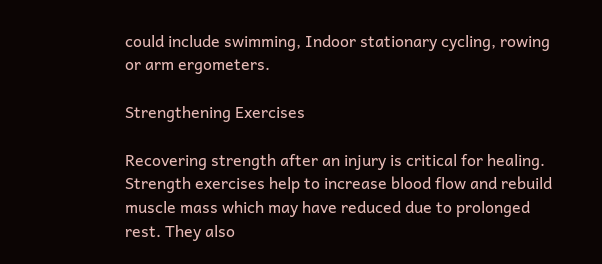could include swimming, Indoor stationary cycling, rowing or arm ergometers.

Strengthening Exercises

Recovering strength after an injury is critical for healing. Strength exercises help to increase blood flow and rebuild muscle mass which may have reduced due to prolonged rest. They also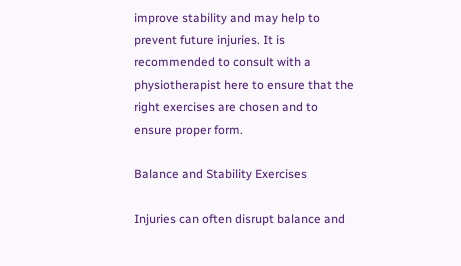improve stability and may help to prevent future injuries. It is recommended to consult with a physiotherapist here to ensure that the right exercises are chosen and to ensure proper form.

Balance and Stability Exercises

Injuries can often disrupt balance and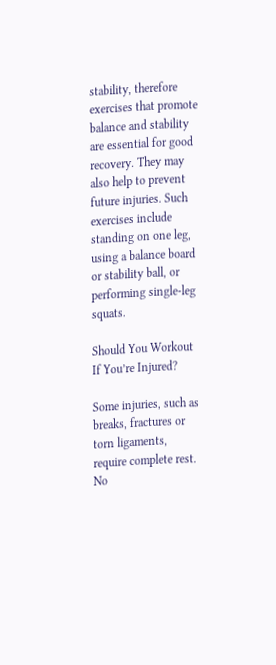stability, therefore exercises that promote balance and stability are essential for good recovery. They may also help to prevent future injuries. Such exercises include standing on one leg, using a balance board or stability ball, or performing single-leg squats.

Should You Workout If You’re Injured?

Some injuries, such as breaks, fractures or torn ligaments, require complete rest. No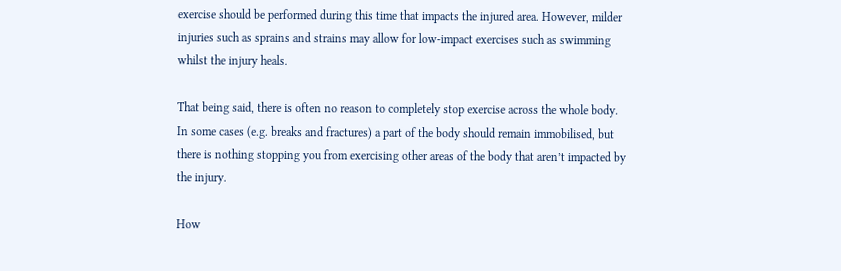exercise should be performed during this time that impacts the injured area. However, milder injuries such as sprains and strains may allow for low-impact exercises such as swimming whilst the injury heals.

That being said, there is often no reason to completely stop exercise across the whole body. In some cases (e.g. breaks and fractures) a part of the body should remain immobilised, but there is nothing stopping you from exercising other areas of the body that aren’t impacted by the injury.

How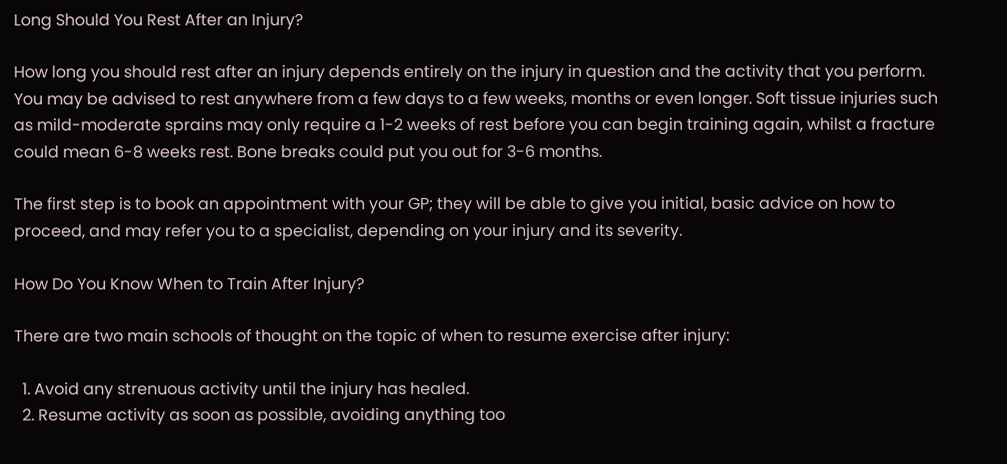Long Should You Rest After an Injury?

How long you should rest after an injury depends entirely on the injury in question and the activity that you perform. You may be advised to rest anywhere from a few days to a few weeks, months or even longer. Soft tissue injuries such as mild-moderate sprains may only require a 1-2 weeks of rest before you can begin training again, whilst a fracture could mean 6-8 weeks rest. Bone breaks could put you out for 3-6 months.

The first step is to book an appointment with your GP; they will be able to give you initial, basic advice on how to proceed, and may refer you to a specialist, depending on your injury and its severity.

How Do You Know When to Train After Injury?

There are two main schools of thought on the topic of when to resume exercise after injury:

  1. Avoid any strenuous activity until the injury has healed.
  2. Resume activity as soon as possible, avoiding anything too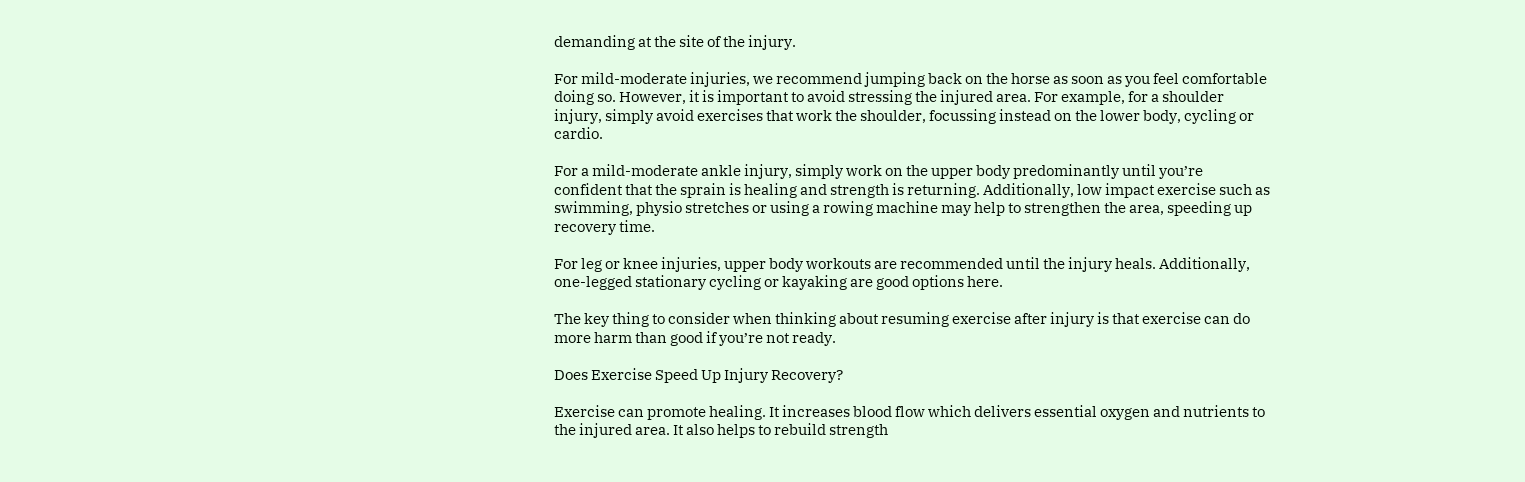demanding at the site of the injury.

For mild-moderate injuries, we recommend jumping back on the horse as soon as you feel comfortable doing so. However, it is important to avoid stressing the injured area. For example, for a shoulder injury, simply avoid exercises that work the shoulder, focussing instead on the lower body, cycling or cardio.

For a mild-moderate ankle injury, simply work on the upper body predominantly until you’re confident that the sprain is healing and strength is returning. Additionally, low impact exercise such as swimming, physio stretches or using a rowing machine may help to strengthen the area, speeding up recovery time.

For leg or knee injuries, upper body workouts are recommended until the injury heals. Additionally, one-legged stationary cycling or kayaking are good options here.

The key thing to consider when thinking about resuming exercise after injury is that exercise can do more harm than good if you’re not ready.

Does Exercise Speed Up Injury Recovery?

Exercise can promote healing. It increases blood flow which delivers essential oxygen and nutrients to the injured area. It also helps to rebuild strength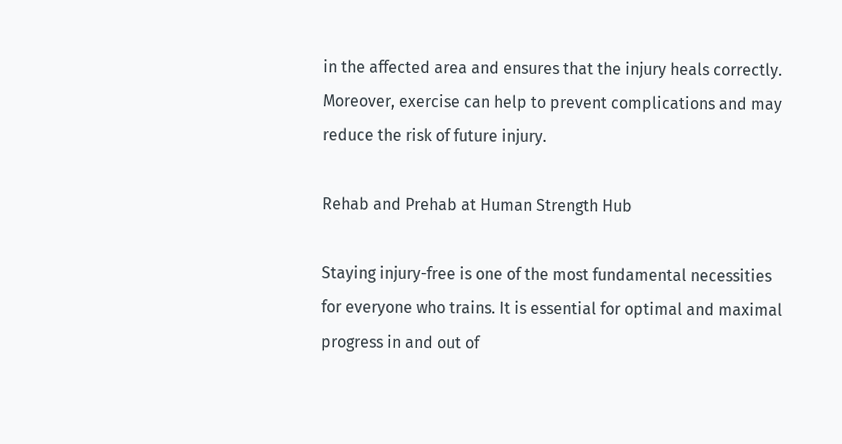in the affected area and ensures that the injury heals correctly. Moreover, exercise can help to prevent complications and may reduce the risk of future injury.

Rehab and Prehab at Human Strength Hub

Staying injury-free is one of the most fundamental necessities for everyone who trains. It is essential for optimal and maximal progress in and out of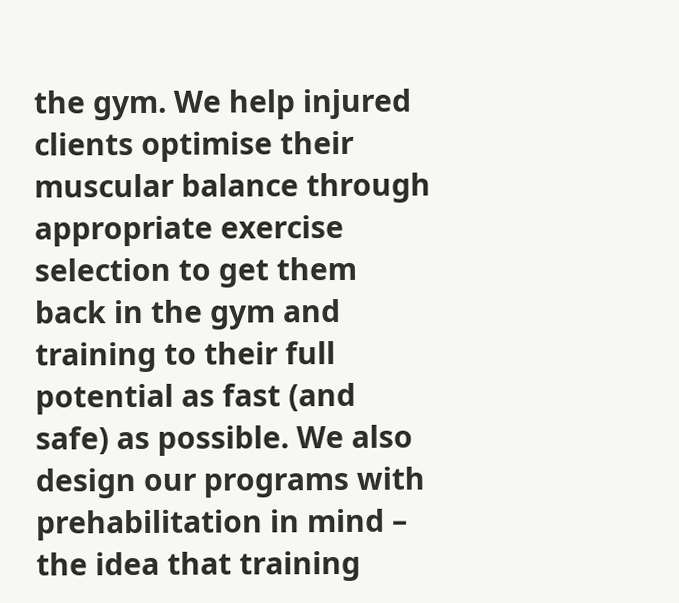the gym. We help injured clients optimise their muscular balance through appropriate exercise selection to get them back in the gym and training to their full potential as fast (and safe) as possible. We also design our programs with prehabilitation in mind – the idea that training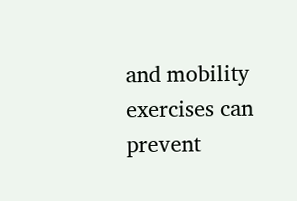and mobility exercises can prevent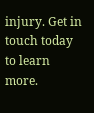injury. Get in touch today to learn more.